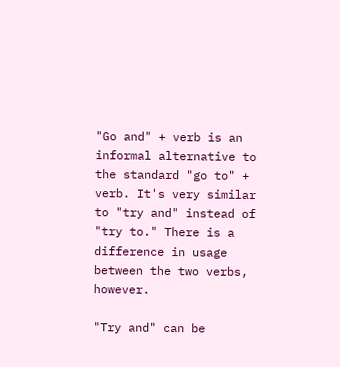"Go and" + verb is an informal alternative to the standard "go to" + verb. It's very similar to "try and" instead of "try to." There is a difference in usage between the two verbs, however.

"Try and" can be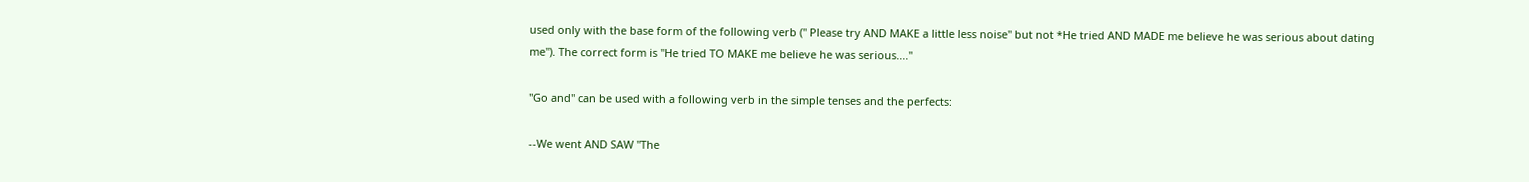used only with the base form of the following verb (" Please try AND MAKE a little less noise" but not *He tried AND MADE me believe he was serious about dating me"). The correct form is "He tried TO MAKE me believe he was serious...."

"Go and" can be used with a following verb in the simple tenses and the perfects:

--We went AND SAW "The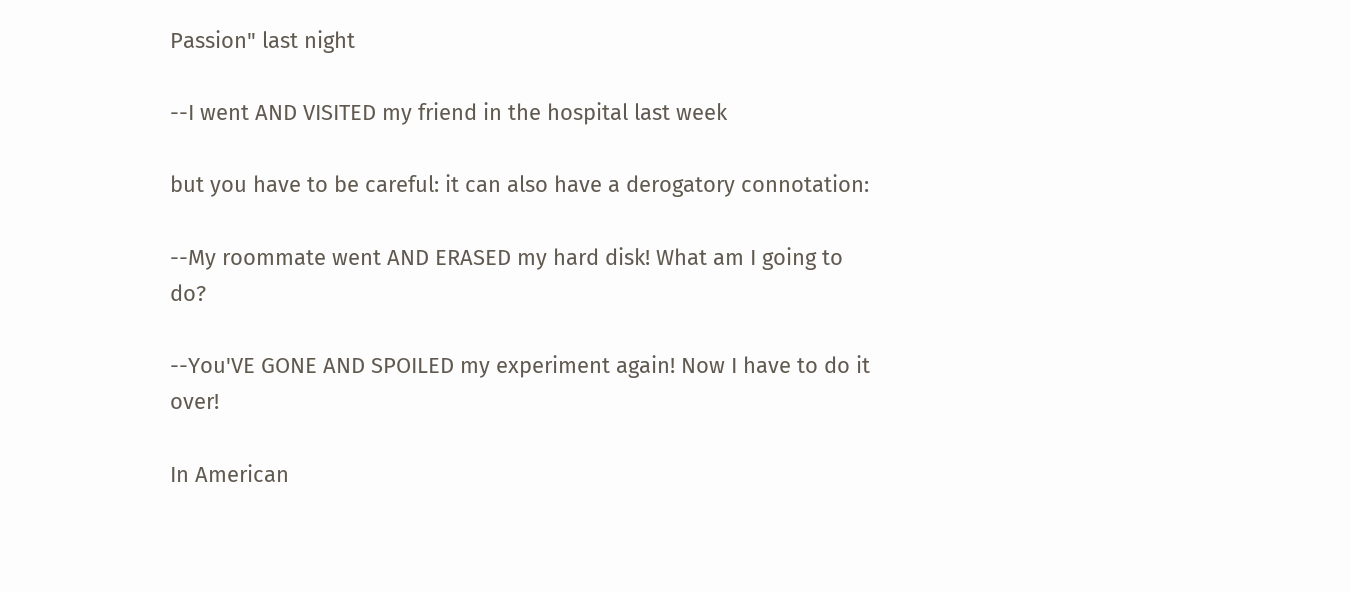Passion" last night

--I went AND VISITED my friend in the hospital last week

but you have to be careful: it can also have a derogatory connotation:

--My roommate went AND ERASED my hard disk! What am I going to do?

--You'VE GONE AND SPOILED my experiment again! Now I have to do it over!

In American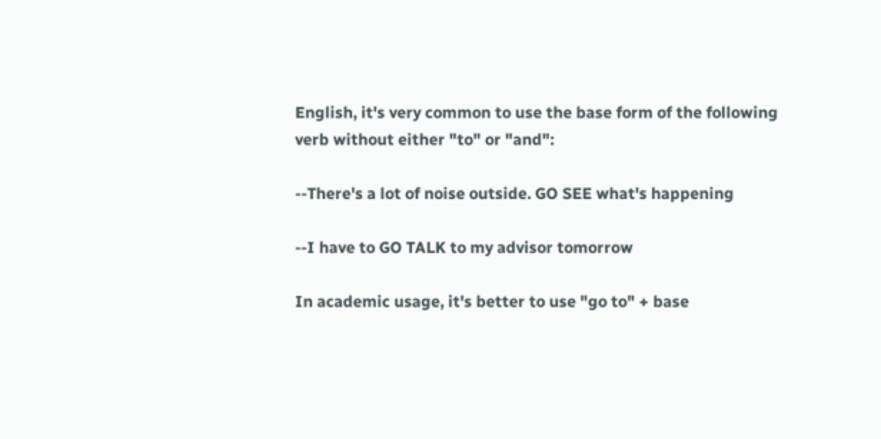English, it's very common to use the base form of the following verb without either "to" or "and":

--There's a lot of noise outside. GO SEE what's happening

--I have to GO TALK to my advisor tomorrow

In academic usage, it's better to use "go to" + base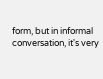form, but in informal conversation, it's very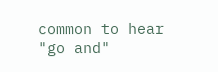common to hear "go and"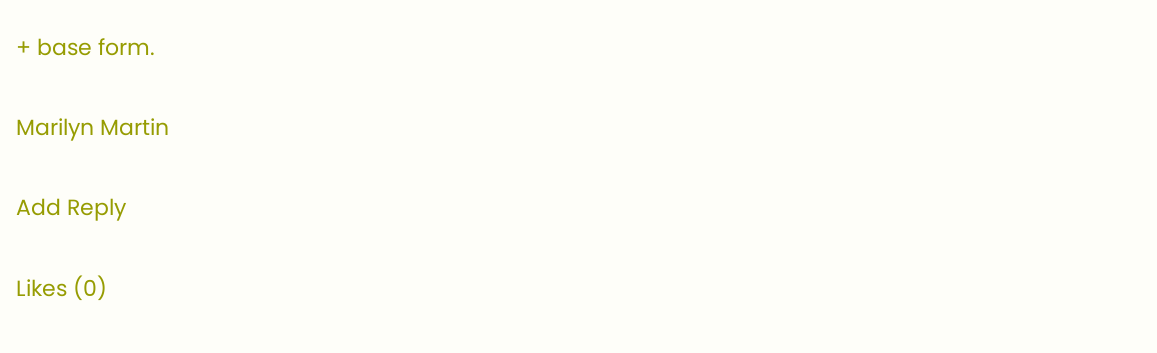+ base form.

Marilyn Martin

Add Reply

Likes (0)